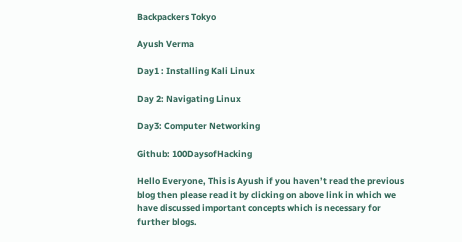Backpackers Tokyo

Ayush Verma

Day1 : Installing Kali Linux

Day 2: Navigating Linux

Day3: Computer Networking

Github: 100DaysofHacking

Hello Everyone, This is Ayush if you haven’t read the previous blog then please read it by clicking on above link in which we have discussed important concepts which is necessary for further blogs.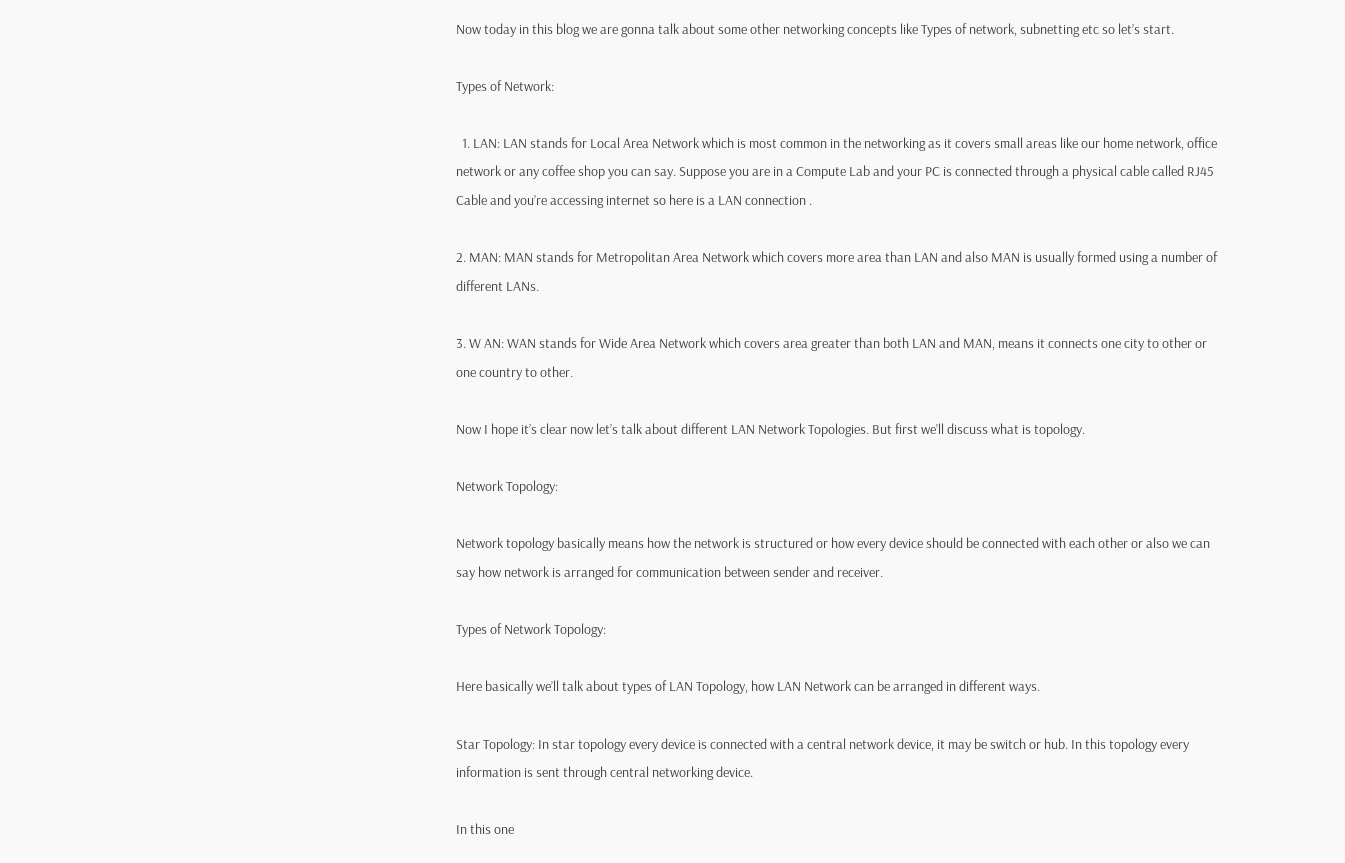Now today in this blog we are gonna talk about some other networking concepts like Types of network, subnetting etc so let’s start.

Types of Network:

  1. LAN: LAN stands for Local Area Network which is most common in the networking as it covers small areas like our home network, office network or any coffee shop you can say. Suppose you are in a Compute Lab and your PC is connected through a physical cable called RJ45 Cable and you’re accessing internet so here is a LAN connection .

2. MAN: MAN stands for Metropolitan Area Network which covers more area than LAN and also MAN is usually formed using a number of different LANs.

3. W AN: WAN stands for Wide Area Network which covers area greater than both LAN and MAN, means it connects one city to other or one country to other.

Now I hope it’s clear now let’s talk about different LAN Network Topologies. But first we’ll discuss what is topology.

Network Topology:

Network topology basically means how the network is structured or how every device should be connected with each other or also we can say how network is arranged for communication between sender and receiver.

Types of Network Topology:

Here basically we’ll talk about types of LAN Topology, how LAN Network can be arranged in different ways.

Star Topology: In star topology every device is connected with a central network device, it may be switch or hub. In this topology every information is sent through central networking device.

In this one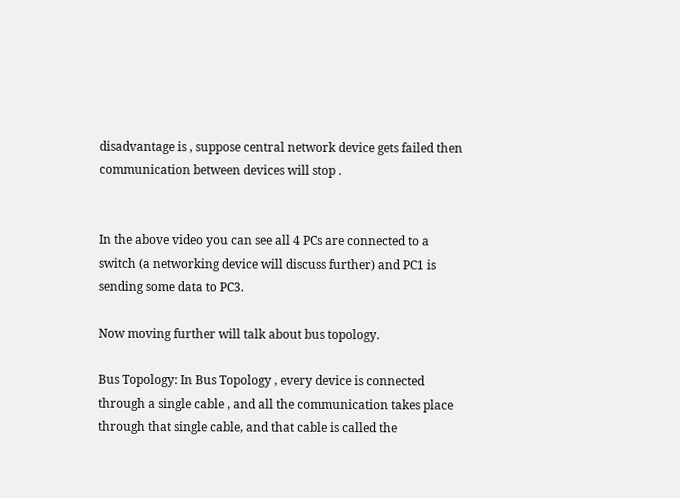disadvantage is , suppose central network device gets failed then communication between devices will stop .


In the above video you can see all 4 PCs are connected to a switch (a networking device will discuss further) and PC1 is sending some data to PC3.

Now moving further will talk about bus topology.

Bus Topology: In Bus Topology , every device is connected through a single cable , and all the communication takes place through that single cable, and that cable is called the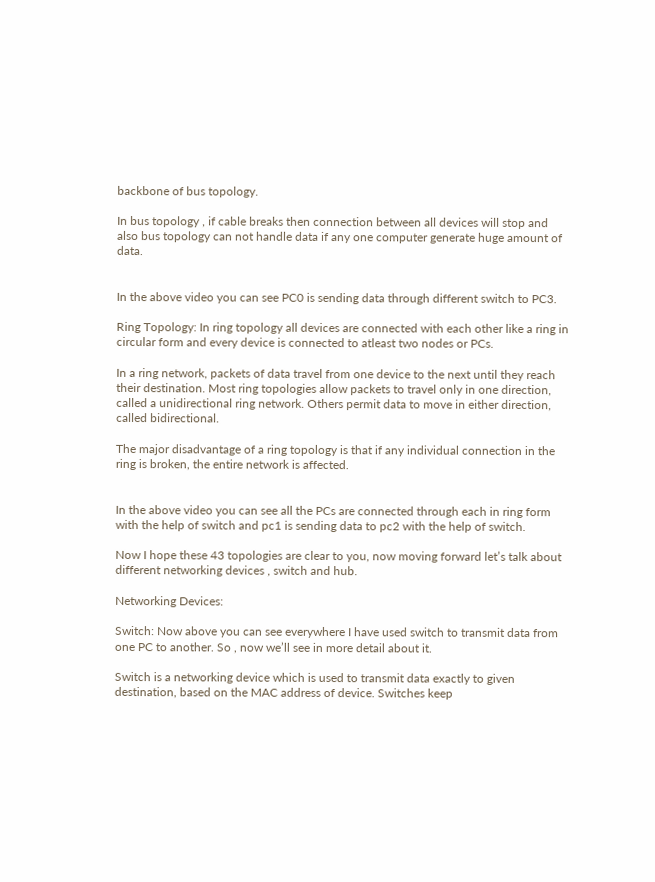backbone of bus topology.

In bus topology , if cable breaks then connection between all devices will stop and also bus topology can not handle data if any one computer generate huge amount of data.


In the above video you can see PC0 is sending data through different switch to PC3.

Ring Topology: In ring topology all devices are connected with each other like a ring in circular form and every device is connected to atleast two nodes or PCs.

In a ring network, packets of data travel from one device to the next until they reach their destination. Most ring topologies allow packets to travel only in one direction, called a unidirectional ring network. Others permit data to move in either direction, called bidirectional.

The major disadvantage of a ring topology is that if any individual connection in the ring is broken, the entire network is affected.


In the above video you can see all the PCs are connected through each in ring form with the help of switch and pc1 is sending data to pc2 with the help of switch.

Now I hope these 43 topologies are clear to you, now moving forward let’s talk about different networking devices , switch and hub.

Networking Devices:

Switch: Now above you can see everywhere I have used switch to transmit data from one PC to another. So , now we’ll see in more detail about it.

Switch is a networking device which is used to transmit data exactly to given destination, based on the MAC address of device. Switches keep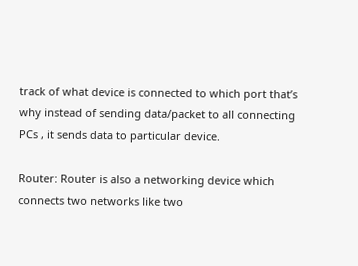track of what device is connected to which port that’s why instead of sending data/packet to all connecting PCs , it sends data to particular device.

Router: Router is also a networking device which connects two networks like two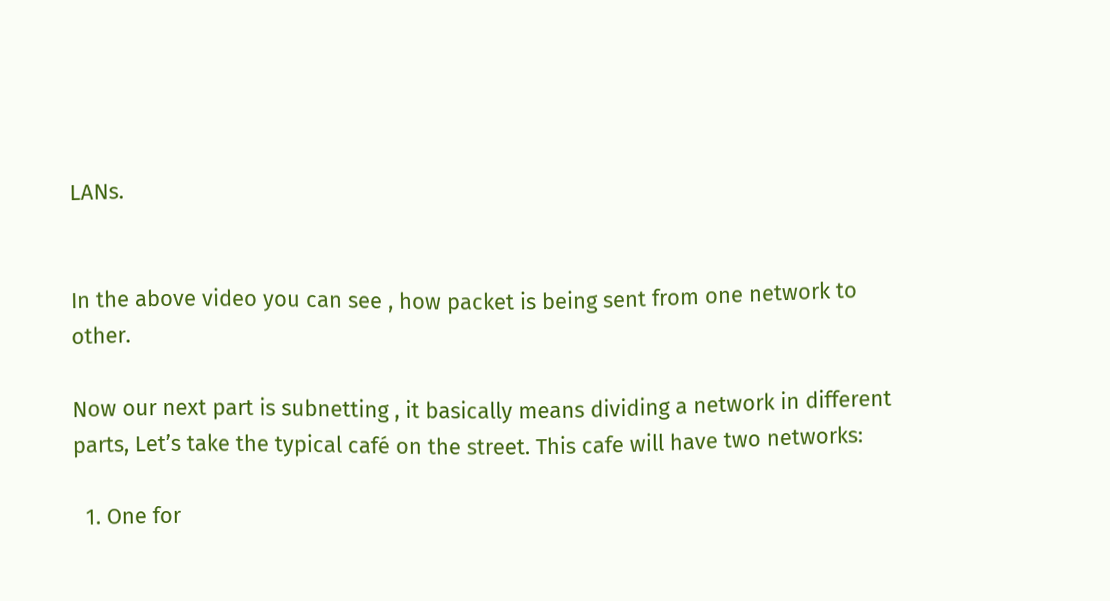LANs.


In the above video you can see , how packet is being sent from one network to other.

Now our next part is subnetting , it basically means dividing a network in different parts, Let’s take the typical café on the street. This cafe will have two networks:

  1. One for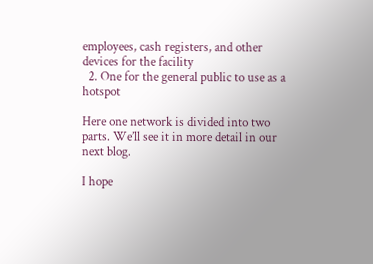employees, cash registers, and other devices for the facility
  2. One for the general public to use as a hotspot

Here one network is divided into two parts. We’ll see it in more detail in our next blog.

I hope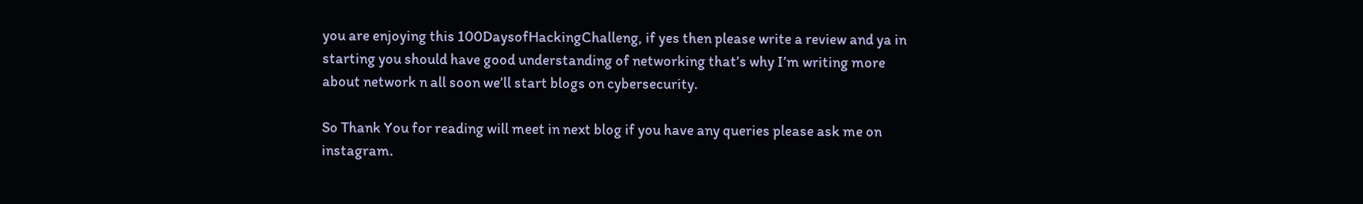you are enjoying this 100DaysofHackingChalleng, if yes then please write a review and ya in starting you should have good understanding of networking that’s why I’m writing more about network n all soon we’ll start blogs on cybersecurity.

So Thank You for reading will meet in next blog if you have any queries please ask me on instagram.